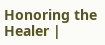Honoring the Healer |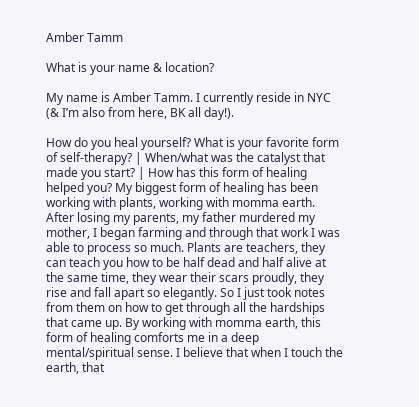Amber Tamm

What is your name & location?

My name is Amber Tamm. I currently reside in NYC (& I’m also from here, BK all day!).

How do you heal yourself? What is your favorite form of self-therapy? | When/what was the catalyst that made you start? | How has this form of healing helped you? My biggest form of healing has been working with plants, working with momma earth. After losing my parents, my father murdered my mother, I began farming and through that work I was able to process so much. Plants are teachers, they can teach you how to be half dead and half alive at the same time, they wear their scars proudly, they rise and fall apart so elegantly. So I just took notes from them on how to get through all the hardships that came up. By working with momma earth, this form of healing comforts me in a deep mental/spiritual sense. I believe that when I touch the earth, that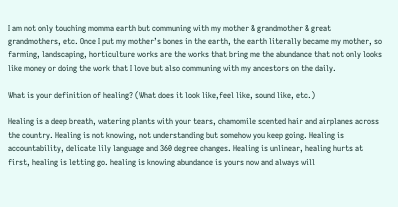I am not only touching momma earth but communing with my mother & grandmother & great grandmothers, etc. Once I put my mother’s bones in the earth, the earth literally became my mother, so farming, landscaping, horticulture works are the works that bring me the abundance that not only looks like money or doing the work that I love but also communing with my ancestors on the daily.

What is your definition of healing? (What does it look like,feel like, sound like, etc.)

Healing is a deep breath, watering plants with your tears, chamomile scented hair and airplanes across the country. Healing is not knowing, not understanding but somehow you keep going. Healing is accountability, delicate lily language and 360 degree changes. Healing is unlinear, healing hurts at first, healing is letting go. healing is knowing abundance is yours now and always will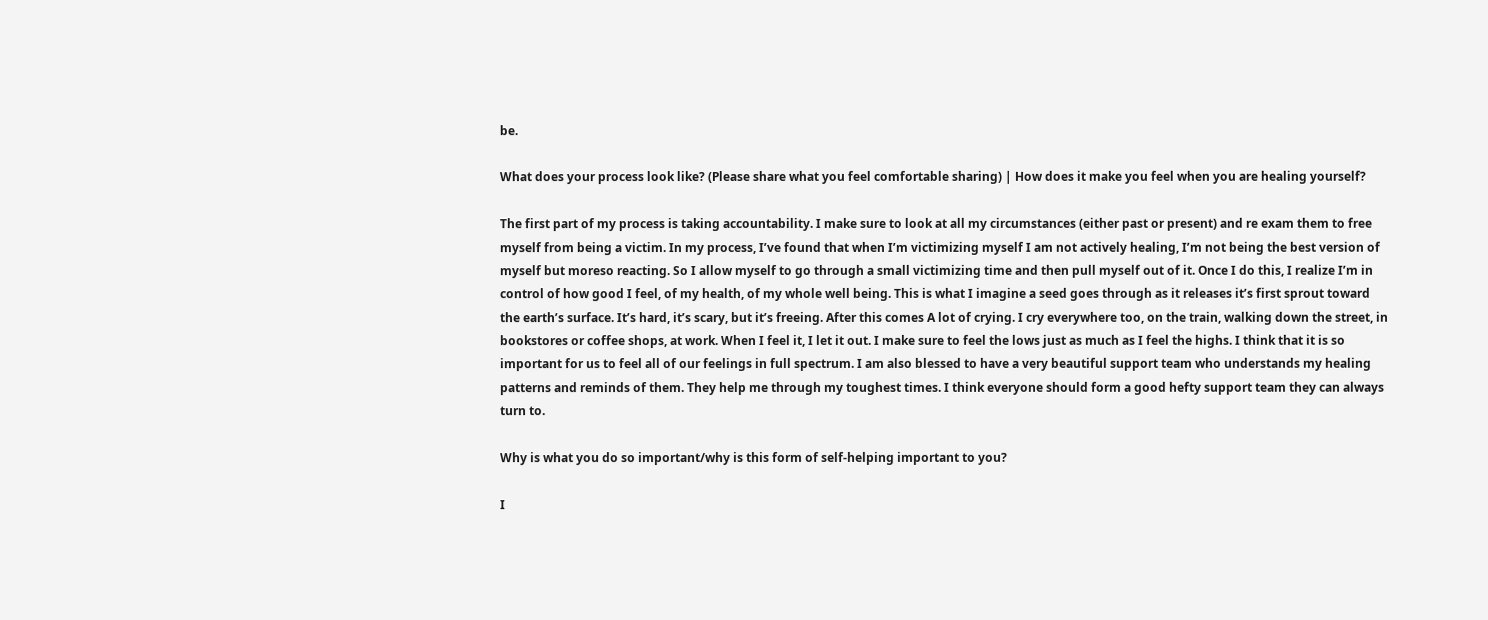be.

What does your process look like? (Please share what you feel comfortable sharing) | How does it make you feel when you are healing yourself?

The first part of my process is taking accountability. I make sure to look at all my circumstances (either past or present) and re exam them to free myself from being a victim. In my process, I’ve found that when I’m victimizing myself I am not actively healing, I’m not being the best version of myself but moreso reacting. So I allow myself to go through a small victimizing time and then pull myself out of it. Once I do this, I realize I’m in control of how good I feel, of my health, of my whole well being. This is what I imagine a seed goes through as it releases it’s first sprout toward the earth’s surface. It’s hard, it’s scary, but it’s freeing. After this comes A lot of crying. I cry everywhere too, on the train, walking down the street, in bookstores or coffee shops, at work. When I feel it, I let it out. I make sure to feel the lows just as much as I feel the highs. I think that it is so important for us to feel all of our feelings in full spectrum. I am also blessed to have a very beautiful support team who understands my healing patterns and reminds of them. They help me through my toughest times. I think everyone should form a good hefty support team they can always turn to.

Why is what you do so important/why is this form of self-helping important to you?

I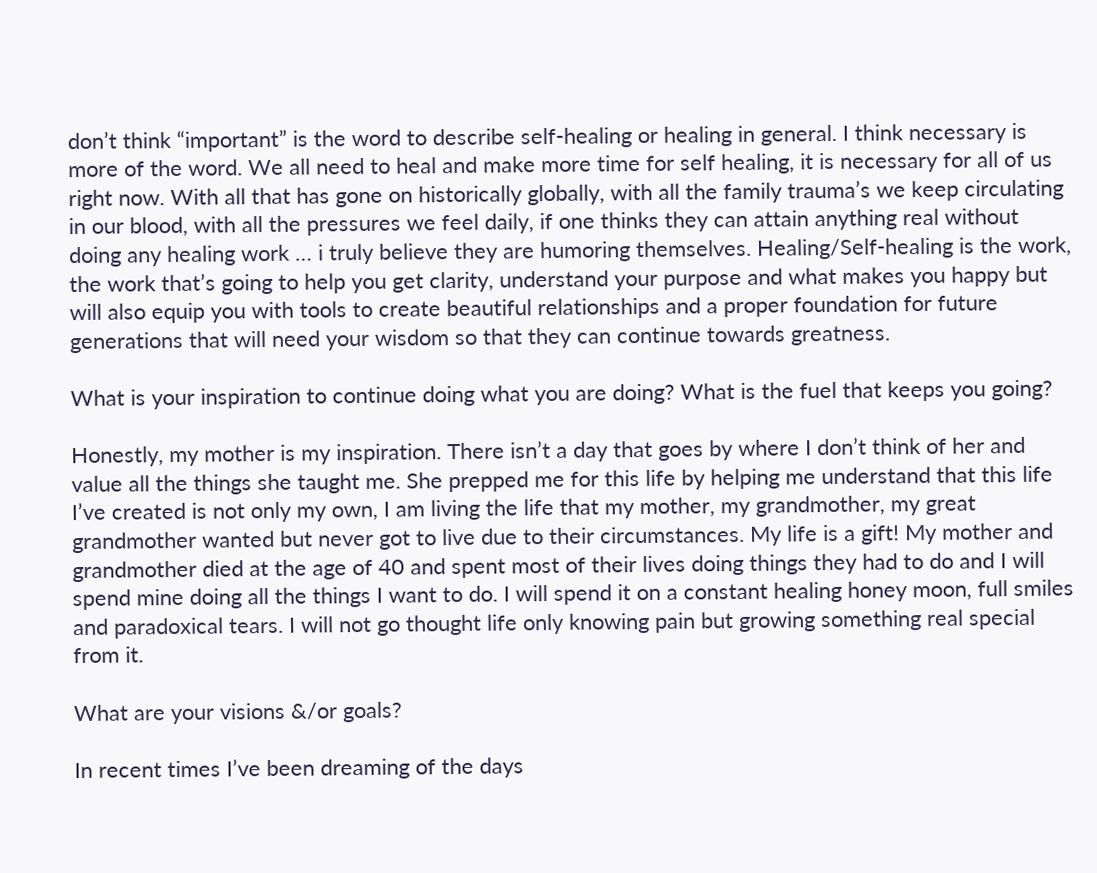don’t think “important” is the word to describe self-healing or healing in general. I think necessary is more of the word. We all need to heal and make more time for self healing, it is necessary for all of us right now. With all that has gone on historically globally, with all the family trauma’s we keep circulating in our blood, with all the pressures we feel daily, if one thinks they can attain anything real without doing any healing work … i truly believe they are humoring themselves. Healing/Self-healing is the work, the work that’s going to help you get clarity, understand your purpose and what makes you happy but will also equip you with tools to create beautiful relationships and a proper foundation for future generations that will need your wisdom so that they can continue towards greatness.

What is your inspiration to continue doing what you are doing? What is the fuel that keeps you going?

Honestly, my mother is my inspiration. There isn’t a day that goes by where I don’t think of her and value all the things she taught me. She prepped me for this life by helping me understand that this life I’ve created is not only my own, I am living the life that my mother, my grandmother, my great grandmother wanted but never got to live due to their circumstances. My life is a gift! My mother and grandmother died at the age of 40 and spent most of their lives doing things they had to do and I will spend mine doing all the things I want to do. I will spend it on a constant healing honey moon, full smiles and paradoxical tears. I will not go thought life only knowing pain but growing something real special from it.

What are your visions &/or goals?

In recent times I’ve been dreaming of the days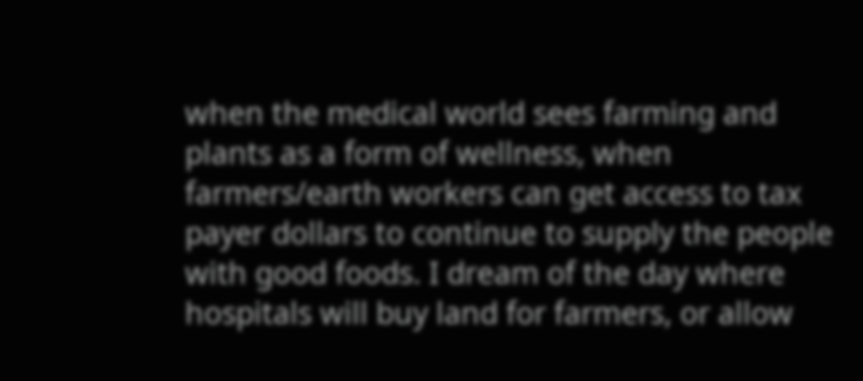when the medical world sees farming and plants as a form of wellness, when farmers/earth workers can get access to tax payer dollars to continue to supply the people with good foods. I dream of the day where hospitals will buy land for farmers, or allow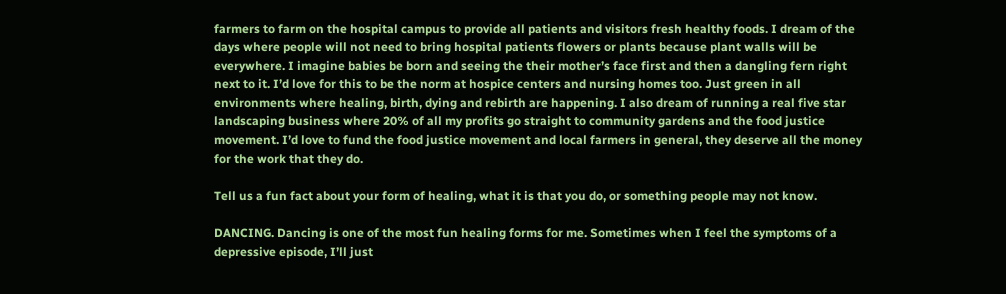farmers to farm on the hospital campus to provide all patients and visitors fresh healthy foods. I dream of the days where people will not need to bring hospital patients flowers or plants because plant walls will be everywhere. I imagine babies be born and seeing the their mother’s face first and then a dangling fern right next to it. I’d love for this to be the norm at hospice centers and nursing homes too. Just green in all environments where healing, birth, dying and rebirth are happening. I also dream of running a real five star landscaping business where 20% of all my profits go straight to community gardens and the food justice movement. I’d love to fund the food justice movement and local farmers in general, they deserve all the money for the work that they do.

Tell us a fun fact about your form of healing, what it is that you do, or something people may not know.

DANCING. Dancing is one of the most fun healing forms for me. Sometimes when I feel the symptoms of a depressive episode, I’ll just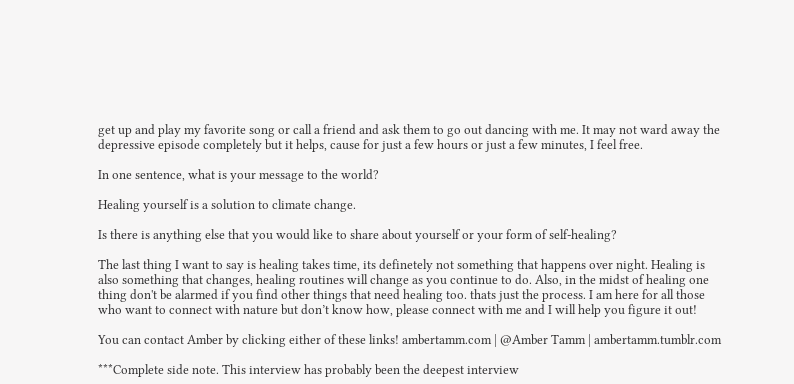get up and play my favorite song or call a friend and ask them to go out dancing with me. It may not ward away the depressive episode completely but it helps, cause for just a few hours or just a few minutes, I feel free.

In one sentence, what is your message to the world?

Healing yourself is a solution to climate change.

Is there is anything else that you would like to share about yourself or your form of self-healing?

The last thing I want to say is healing takes time, its definetely not something that happens over night. Healing is also something that changes, healing routines will change as you continue to do. Also, in the midst of healing one thing don't be alarmed if you find other things that need healing too. thats just the process. I am here for all those who want to connect with nature but don’t know how, please connect with me and I will help you figure it out!

You can contact Amber by clicking either of these links! ambertamm.com | @Amber Tamm | ambertamm.tumblr.com

***Complete side note. This interview has probably been the deepest interview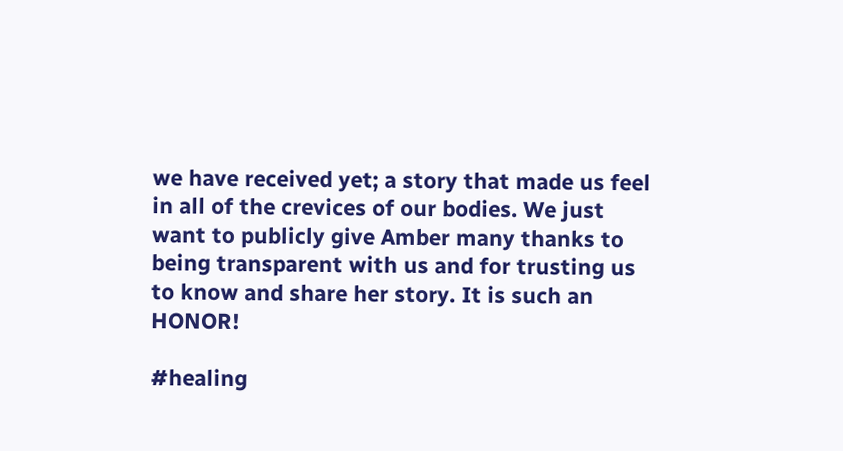we have received yet; a story that made us feel in all of the crevices of our bodies. We just want to publicly give Amber many thanks to being transparent with us and for trusting us to know and share her story. It is such an HONOR!

#healing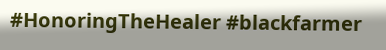#HonoringTheHealer #blackfarmer